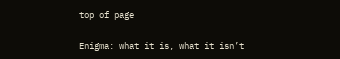top of page

Enigma: what it is, what it isn’t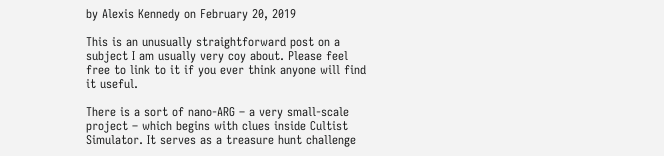by Alexis Kennedy on February 20, 2019

This is an unusually straightforward post on a subject I am usually very coy about. Please feel free to link to it if you ever think anyone will find it useful.

There is a sort of nano-ARG – a very small-scale project – which begins with clues inside Cultist Simulator. It serves as a treasure hunt challenge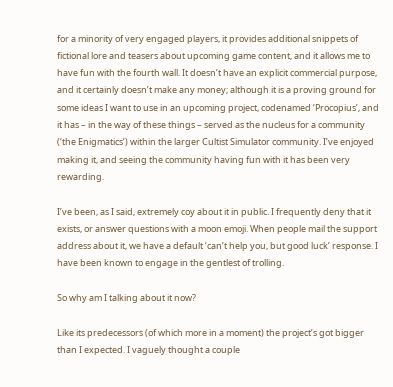for a minority of very engaged players, it provides additional snippets of fictional lore and teasers about upcoming game content, and it allows me to have fun with the fourth wall. It doesn’t have an explicit commercial purpose, and it certainly doesn’t make any money; although it is a proving ground for some ideas I want to use in an upcoming project, codenamed ‘Procopius’, and it has – in the way of these things – served as the nucleus for a community (‘the Enigmatics’) within the larger Cultist Simulator community. I’ve enjoyed making it, and seeing the community having fun with it has been very rewarding.

I’ve been, as I said, extremely coy about it in public. I frequently deny that it exists, or answer questions with a moon emoji. When people mail the support address about it, we have a default ‘can’t help you, but good luck’ response. I have been known to engage in the gentlest of trolling.

So why am I talking about it now?

Like its predecessors (of which more in a moment) the project’s got bigger than I expected. I vaguely thought a couple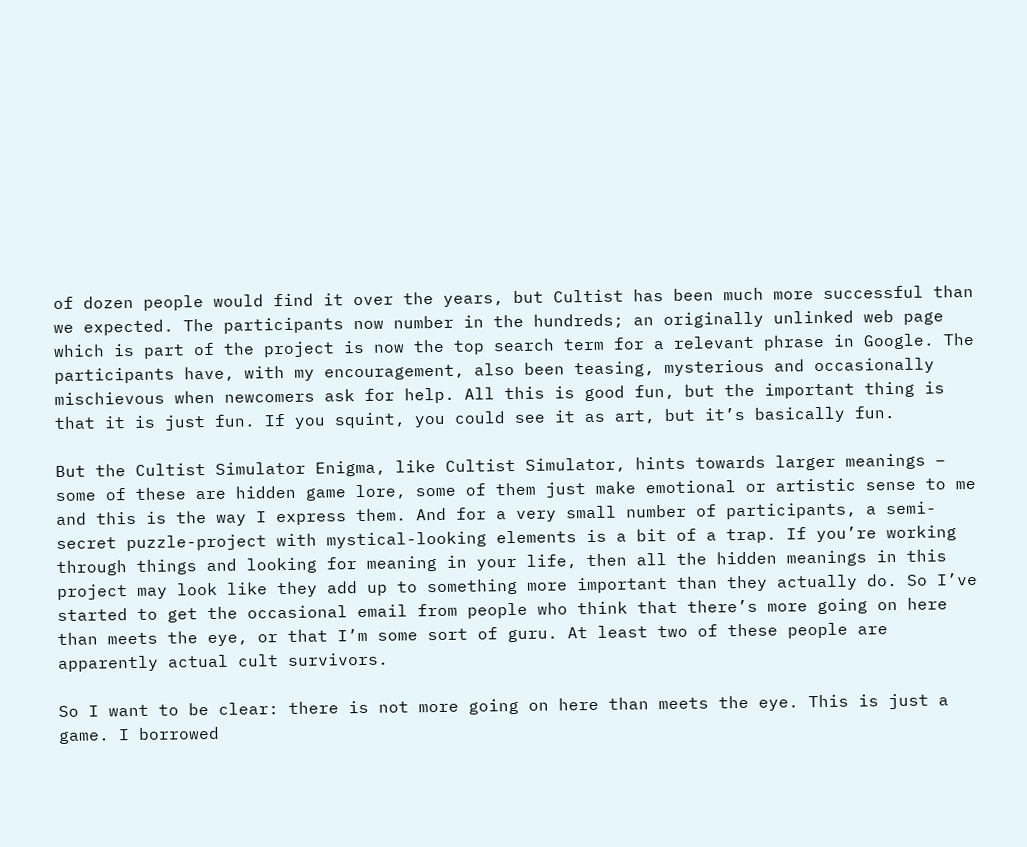of dozen people would find it over the years, but Cultist has been much more successful than we expected. The participants now number in the hundreds; an originally unlinked web page which is part of the project is now the top search term for a relevant phrase in Google. The participants have, with my encouragement, also been teasing, mysterious and occasionally mischievous when newcomers ask for help. All this is good fun, but the important thing is that it is just fun. If you squint, you could see it as art, but it’s basically fun.

But the Cultist Simulator Enigma, like Cultist Simulator, hints towards larger meanings – some of these are hidden game lore, some of them just make emotional or artistic sense to me and this is the way I express them. And for a very small number of participants, a semi-secret puzzle-project with mystical-looking elements is a bit of a trap. If you’re working through things and looking for meaning in your life, then all the hidden meanings in this project may look like they add up to something more important than they actually do. So I’ve started to get the occasional email from people who think that there’s more going on here than meets the eye, or that I’m some sort of guru. At least two of these people are apparently actual cult survivors.

So I want to be clear: there is not more going on here than meets the eye. This is just a game. I borrowed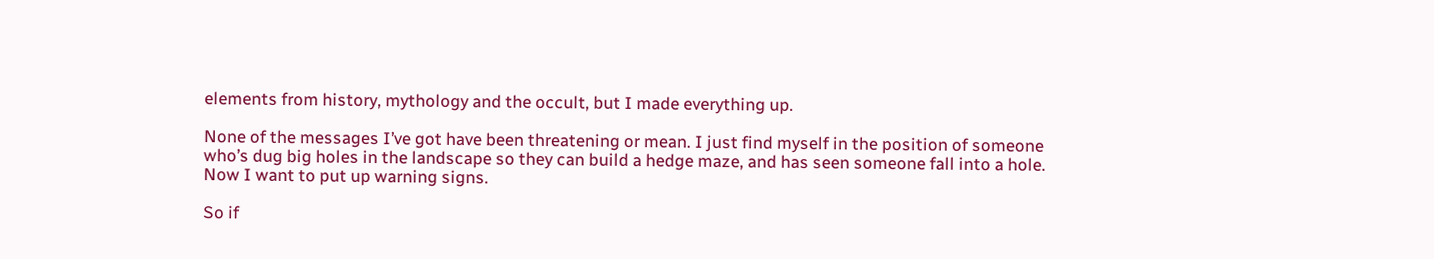elements from history, mythology and the occult, but I made everything up.

None of the messages I’ve got have been threatening or mean. I just find myself in the position of someone who’s dug big holes in the landscape so they can build a hedge maze, and has seen someone fall into a hole. Now I want to put up warning signs.

So if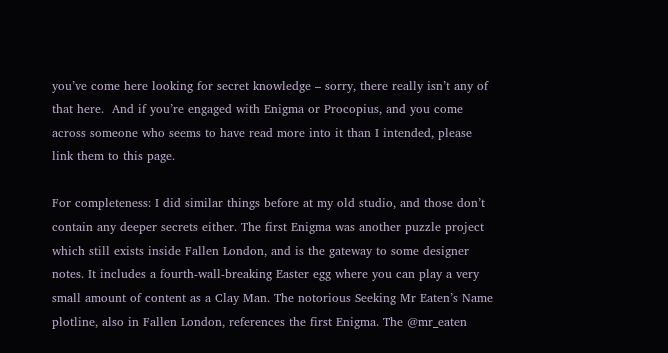you’ve come here looking for secret knowledge – sorry, there really isn’t any of that here.  And if you’re engaged with Enigma or Procopius, and you come across someone who seems to have read more into it than I intended, please link them to this page.

For completeness: I did similar things before at my old studio, and those don’t contain any deeper secrets either. The first Enigma was another puzzle project which still exists inside Fallen London, and is the gateway to some designer notes. It includes a fourth-wall-breaking Easter egg where you can play a very small amount of content as a Clay Man. The notorious Seeking Mr Eaten’s Name plotline, also in Fallen London, references the first Enigma. The @mr_eaten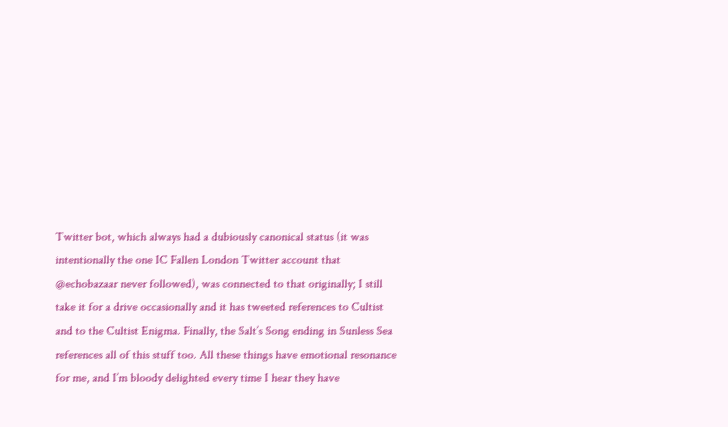Twitter bot, which always had a dubiously canonical status (it was intentionally the one IC Fallen London Twitter account that @echobazaar never followed), was connected to that originally; I still take it for a drive occasionally and it has tweeted references to Cultist and to the Cultist Enigma. Finally, the Salt’s Song ending in Sunless Sea references all of this stuff too. All these things have emotional resonance for me, and I’m bloody delighted every time I hear they have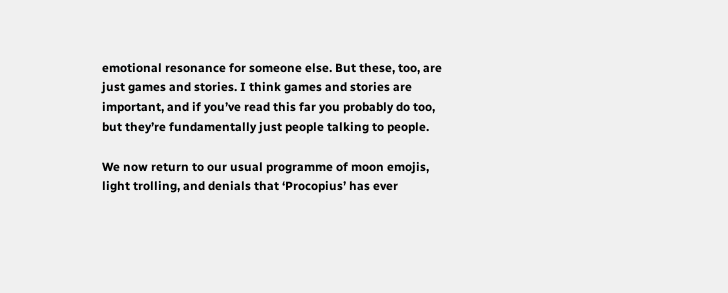emotional resonance for someone else. But these, too, are just games and stories. I think games and stories are important, and if you’ve read this far you probably do too, but they’re fundamentally just people talking to people.

We now return to our usual programme of moon emojis, light trolling, and denials that ‘Procopius’ has ever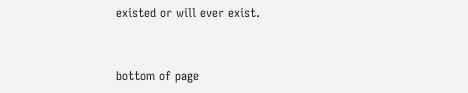existed or will ever exist.


bottom of page